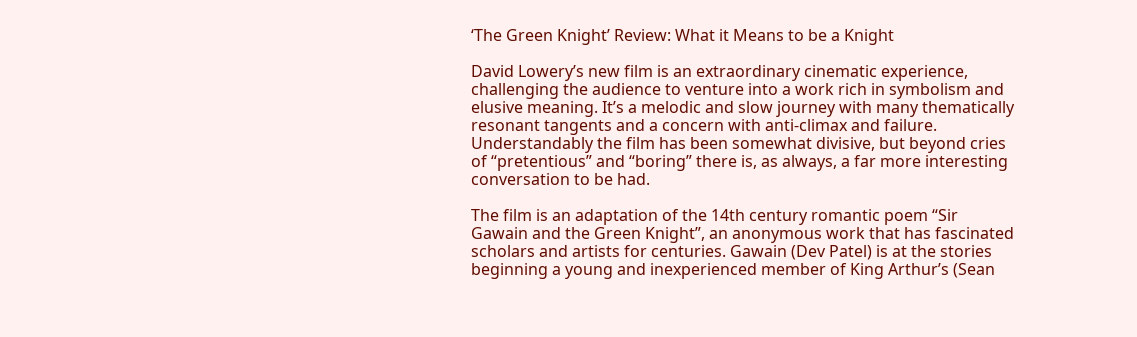‘The Green Knight’ Review: What it Means to be a Knight

David Lowery’s new film is an extraordinary cinematic experience, challenging the audience to venture into a work rich in symbolism and elusive meaning. It’s a melodic and slow journey with many thematically resonant tangents and a concern with anti-climax and failure. Understandably the film has been somewhat divisive, but beyond cries of “pretentious” and “boring” there is, as always, a far more interesting conversation to be had.

The film is an adaptation of the 14th century romantic poem “Sir Gawain and the Green Knight”, an anonymous work that has fascinated scholars and artists for centuries. Gawain (Dev Patel) is at the stories beginning a young and inexperienced member of King Arthur’s (Sean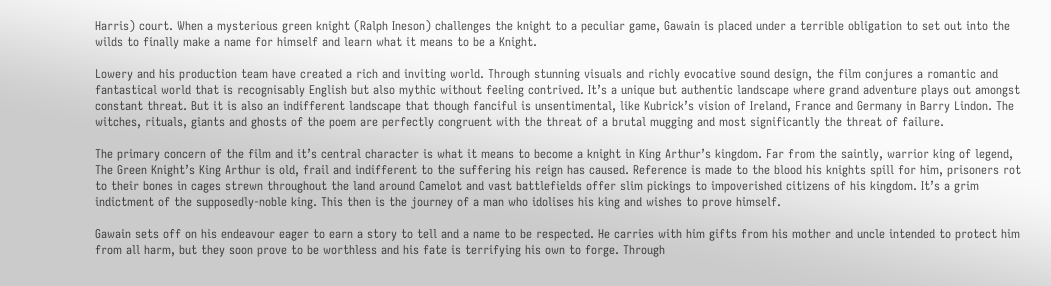Harris) court. When a mysterious green knight (Ralph Ineson) challenges the knight to a peculiar game, Gawain is placed under a terrible obligation to set out into the wilds to finally make a name for himself and learn what it means to be a Knight.

Lowery and his production team have created a rich and inviting world. Through stunning visuals and richly evocative sound design, the film conjures a romantic and fantastical world that is recognisably English but also mythic without feeling contrived. It’s a unique but authentic landscape where grand adventure plays out amongst constant threat. But it is also an indifferent landscape that though fanciful is unsentimental, like Kubrick’s vision of Ireland, France and Germany in Barry Lindon. The witches, rituals, giants and ghosts of the poem are perfectly congruent with the threat of a brutal mugging and most significantly the threat of failure.

The primary concern of the film and it’s central character is what it means to become a knight in King Arthur’s kingdom. Far from the saintly, warrior king of legend, The Green Knight’s King Arthur is old, frail and indifferent to the suffering his reign has caused. Reference is made to the blood his knights spill for him, prisoners rot to their bones in cages strewn throughout the land around Camelot and vast battlefields offer slim pickings to impoverished citizens of his kingdom. It’s a grim indictment of the supposedly-noble king. This then is the journey of a man who idolises his king and wishes to prove himself.

Gawain sets off on his endeavour eager to earn a story to tell and a name to be respected. He carries with him gifts from his mother and uncle intended to protect him from all harm, but they soon prove to be worthless and his fate is terrifying his own to forge. Through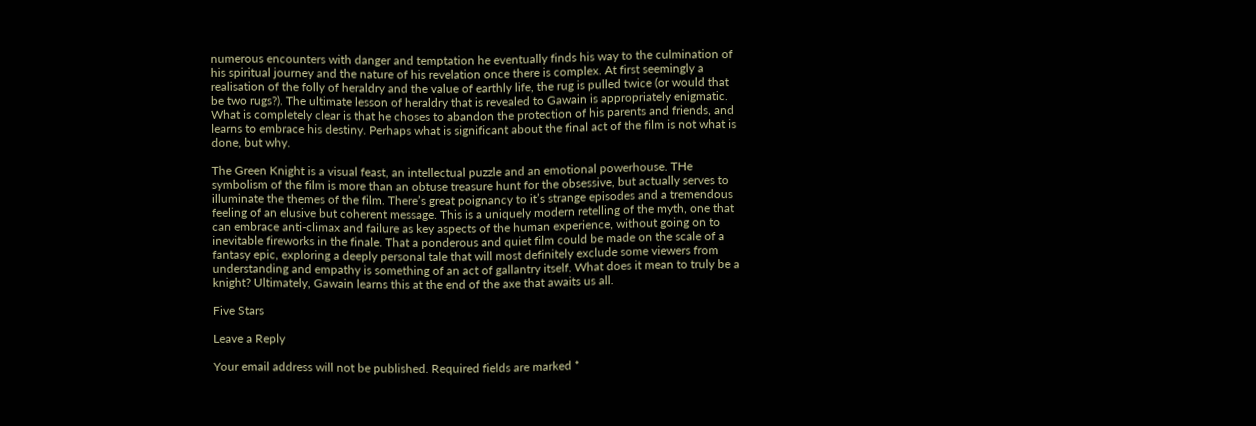numerous encounters with danger and temptation he eventually finds his way to the culmination of his spiritual journey and the nature of his revelation once there is complex. At first seemingly a realisation of the folly of heraldry and the value of earthly life, the rug is pulled twice (or would that be two rugs?). The ultimate lesson of heraldry that is revealed to Gawain is appropriately enigmatic. What is completely clear is that he choses to abandon the protection of his parents and friends, and learns to embrace his destiny. Perhaps what is significant about the final act of the film is not what is done, but why.

The Green Knight is a visual feast, an intellectual puzzle and an emotional powerhouse. THe symbolism of the film is more than an obtuse treasure hunt for the obsessive, but actually serves to illuminate the themes of the film. There’s great poignancy to it’s strange episodes and a tremendous feeling of an elusive but coherent message. This is a uniquely modern retelling of the myth, one that can embrace anti-climax and failure as key aspects of the human experience, without going on to inevitable fireworks in the finale. That a ponderous and quiet film could be made on the scale of a fantasy epic, exploring a deeply personal tale that will most definitely exclude some viewers from understanding and empathy is something of an act of gallantry itself. What does it mean to truly be a knight? Ultimately, Gawain learns this at the end of the axe that awaits us all.

Five Stars

Leave a Reply

Your email address will not be published. Required fields are marked *